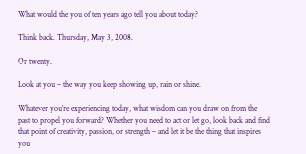What would the you of ten years ago tell you about today?

Think back. Thursday, May 3, 2008.

Or twenty.

Look at you – the way you keep showing up, rain or shine.

Whatever you’re experiencing today, what wisdom can you draw on from the past to propel you forward? Whether you need to act or let go, look back and find that point of creativity, passion, or strength – and let it be the thing that inspires you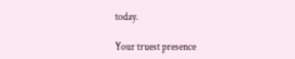today.

Your truest presence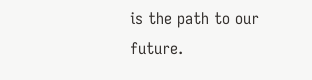is the path to our future.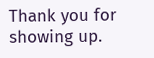Thank you for showing up.